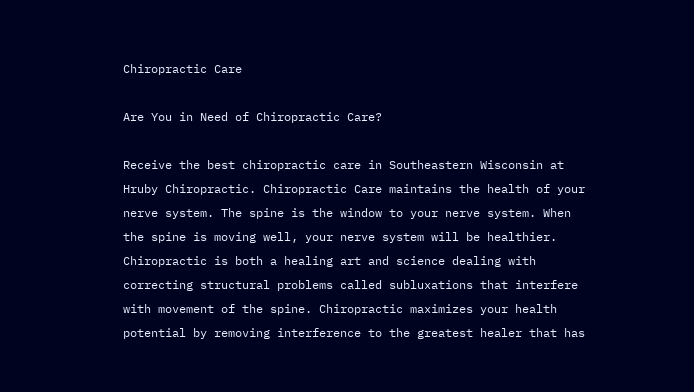Chiropractic Care

Are You in Need of Chiropractic Care?

Receive the best chiropractic care in Southeastern Wisconsin at Hruby Chiropractic. Chiropractic Care maintains the health of your nerve system. The spine is the window to your nerve system. When the spine is moving well, your nerve system will be healthier. Chiropractic is both a healing art and science dealing with correcting structural problems called subluxations that interfere with movement of the spine. Chiropractic maximizes your health potential by removing interference to the greatest healer that has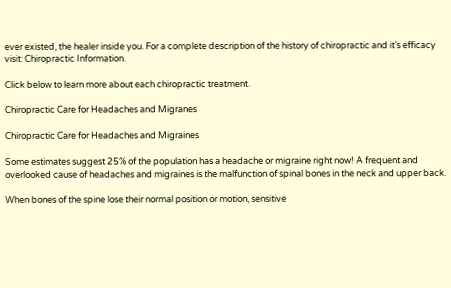ever existed, the healer inside you. For a complete description of the history of chiropractic and it’s efficacy visit: Chiropractic Information.

Click below to learn more about each chiropractic treatment.

Chiropractic Care for Headaches and Migranes

Chiropractic Care for Headaches and Migraines

Some estimates suggest 25% of the population has a headache or migraine right now! A frequent and overlooked cause of headaches and migraines is the malfunction of spinal bones in the neck and upper back.

When bones of the spine lose their normal position or motion, sensitive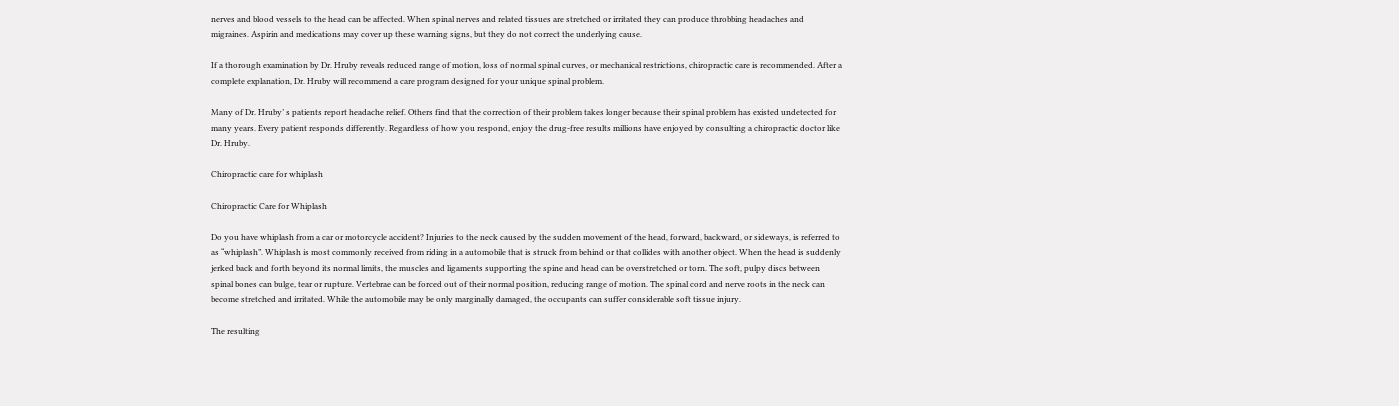nerves and blood vessels to the head can be affected. When spinal nerves and related tissues are stretched or irritated they can produce throbbing headaches and migraines. Aspirin and medications may cover up these warning signs, but they do not correct the underlying cause.

If a thorough examination by Dr. Hruby reveals reduced range of motion, loss of normal spinal curves, or mechanical restrictions, chiropractic care is recommended. After a complete explanation, Dr. Hruby will recommend a care program designed for your unique spinal problem.

Many of Dr. Hruby’ s patients report headache relief. Others find that the correction of their problem takes longer because their spinal problem has existed undetected for many years. Every patient responds differently. Regardless of how you respond, enjoy the drug-free results millions have enjoyed by consulting a chiropractic doctor like Dr. Hruby.

Chiropractic care for whiplash

Chiropractic Care for Whiplash

Do you have whiplash from a car or motorcycle accident? Injuries to the neck caused by the sudden movement of the head, forward, backward, or sideways, is referred to as “whiplash”. Whiplash is most commonly received from riding in a automobile that is struck from behind or that collides with another object. When the head is suddenly jerked back and forth beyond its normal limits, the muscles and ligaments supporting the spine and head can be overstretched or torn. The soft, pulpy discs between spinal bones can bulge, tear or rupture. Vertebrae can be forced out of their normal position, reducing range of motion. The spinal cord and nerve roots in the neck can become stretched and irritated. While the automobile may be only marginally damaged, the occupants can suffer considerable soft tissue injury.

The resulting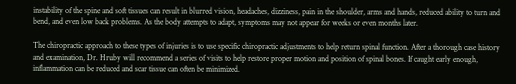instability of the spine and soft tissues can result in blurred vision, headaches, dizziness, pain in the shoulder, arms and hands, reduced ability to turn and bend, and even low back problems. As the body attempts to adapt, symptoms may not appear for weeks or even months later.

The chiropractic approach to these types of injuries is to use specific chiropractic adjustments to help return spinal function. After a thorough case history and examination, Dr. Hruby will recommend a series of visits to help restore proper motion and position of spinal bones. If caught early enough, inflammation can be reduced and scar tissue can often be minimized.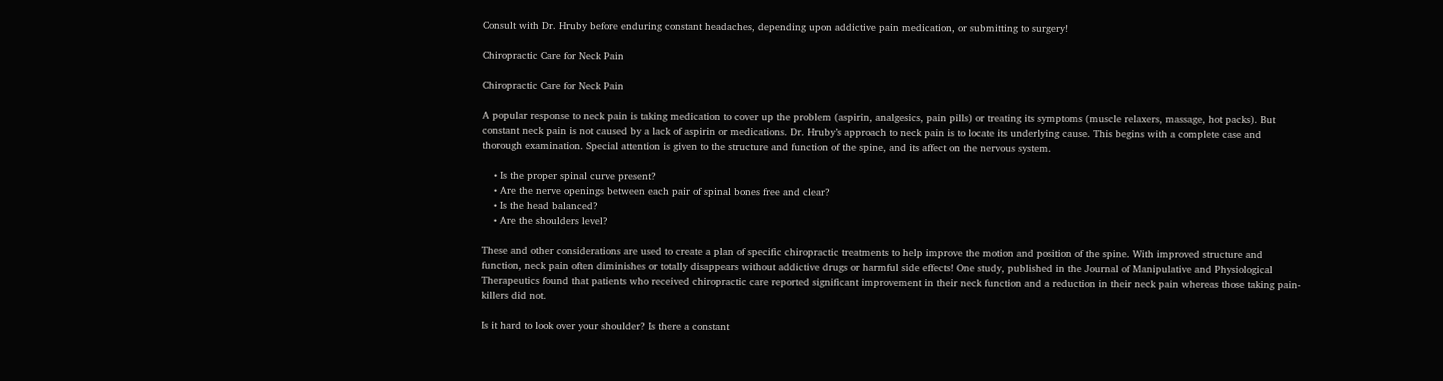Consult with Dr. Hruby before enduring constant headaches, depending upon addictive pain medication, or submitting to surgery!

Chiropractic Care for Neck Pain

Chiropractic Care for Neck Pain

A popular response to neck pain is taking medication to cover up the problem (aspirin, analgesics, pain pills) or treating its symptoms (muscle relaxers, massage, hot packs). But constant neck pain is not caused by a lack of aspirin or medications. Dr. Hruby’s approach to neck pain is to locate its underlying cause. This begins with a complete case and thorough examination. Special attention is given to the structure and function of the spine, and its affect on the nervous system.

    • Is the proper spinal curve present?
    • Are the nerve openings between each pair of spinal bones free and clear?
    • Is the head balanced?
    • Are the shoulders level?

These and other considerations are used to create a plan of specific chiropractic treatments to help improve the motion and position of the spine. With improved structure and function, neck pain often diminishes or totally disappears without addictive drugs or harmful side effects! One study, published in the Journal of Manipulative and Physiological Therapeutics found that patients who received chiropractic care reported significant improvement in their neck function and a reduction in their neck pain whereas those taking pain-killers did not.

Is it hard to look over your shoulder? Is there a constant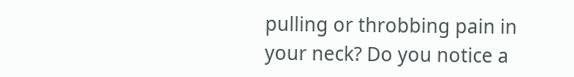pulling or throbbing pain in your neck? Do you notice a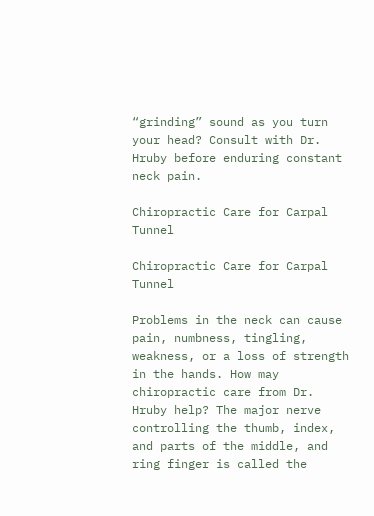“grinding” sound as you turn your head? Consult with Dr. Hruby before enduring constant neck pain.

Chiropractic Care for Carpal Tunnel

Chiropractic Care for Carpal Tunnel

Problems in the neck can cause pain, numbness, tingling, weakness, or a loss of strength in the hands. How may chiropractic care from Dr. Hruby help? The major nerve controlling the thumb, index, and parts of the middle, and ring finger is called the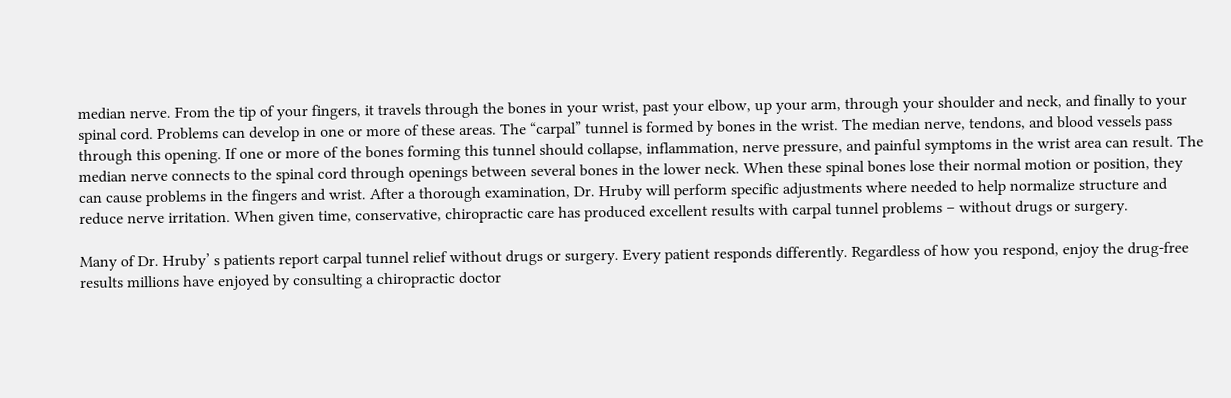median nerve. From the tip of your fingers, it travels through the bones in your wrist, past your elbow, up your arm, through your shoulder and neck, and finally to your spinal cord. Problems can develop in one or more of these areas. The “carpal” tunnel is formed by bones in the wrist. The median nerve, tendons, and blood vessels pass through this opening. If one or more of the bones forming this tunnel should collapse, inflammation, nerve pressure, and painful symptoms in the wrist area can result. The median nerve connects to the spinal cord through openings between several bones in the lower neck. When these spinal bones lose their normal motion or position, they can cause problems in the fingers and wrist. After a thorough examination, Dr. Hruby will perform specific adjustments where needed to help normalize structure and reduce nerve irritation. When given time, conservative, chiropractic care has produced excellent results with carpal tunnel problems – without drugs or surgery.

Many of Dr. Hruby’ s patients report carpal tunnel relief without drugs or surgery. Every patient responds differently. Regardless of how you respond, enjoy the drug-free results millions have enjoyed by consulting a chiropractic doctor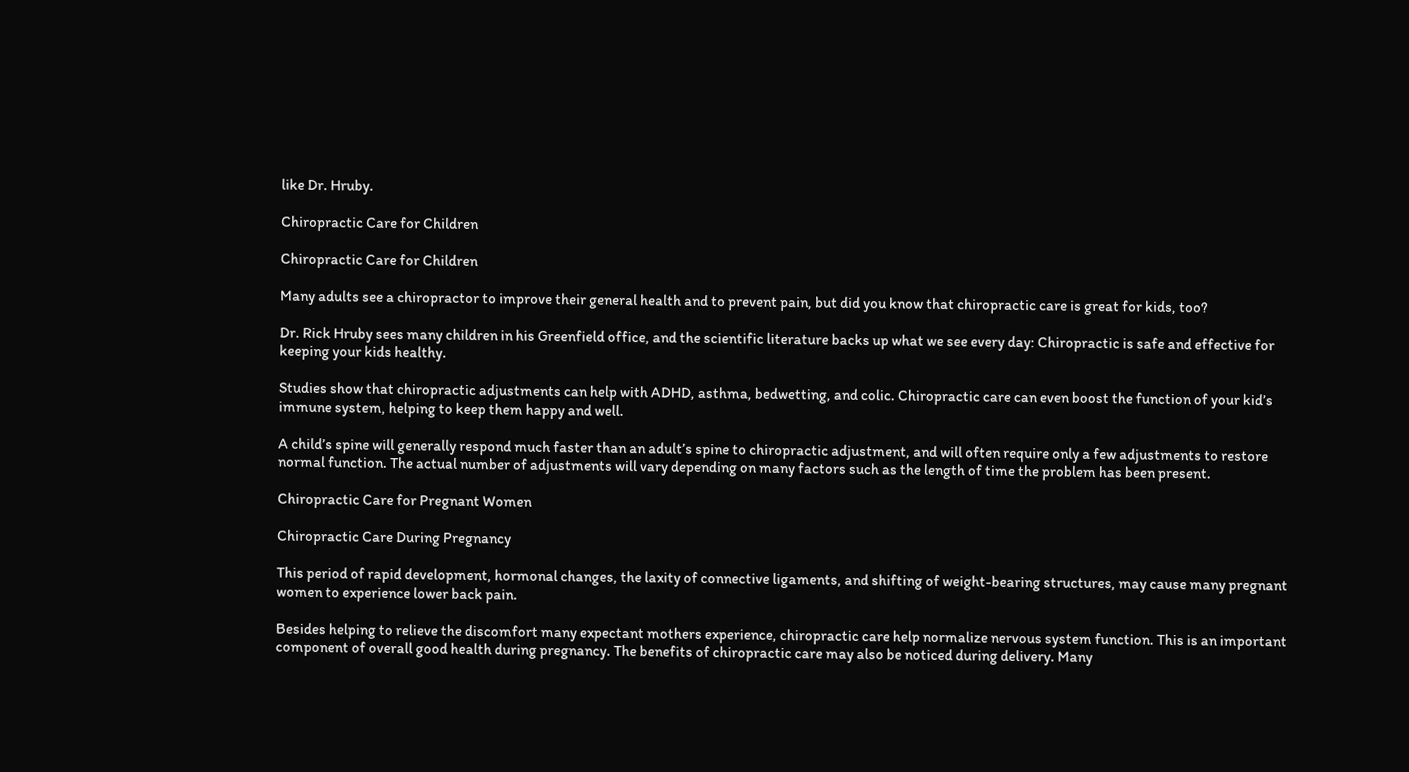like Dr. Hruby.

Chiropractic Care for Children

Chiropractic Care for Children

Many adults see a chiropractor to improve their general health and to prevent pain, but did you know that chiropractic care is great for kids, too?

Dr. Rick Hruby sees many children in his Greenfield office, and the scientific literature backs up what we see every day: Chiropractic is safe and effective for keeping your kids healthy.

Studies show that chiropractic adjustments can help with ADHD, asthma, bedwetting, and colic. Chiropractic care can even boost the function of your kid’s immune system, helping to keep them happy and well.

A child’s spine will generally respond much faster than an adult’s spine to chiropractic adjustment, and will often require only a few adjustments to restore normal function. The actual number of adjustments will vary depending on many factors such as the length of time the problem has been present.

Chiropractic Care for Pregnant Women

Chiropractic Care During Pregnancy

This period of rapid development, hormonal changes, the laxity of connective ligaments, and shifting of weight-bearing structures, may cause many pregnant women to experience lower back pain.

Besides helping to relieve the discomfort many expectant mothers experience, chiropractic care help normalize nervous system function. This is an important component of overall good health during pregnancy. The benefits of chiropractic care may also be noticed during delivery. Many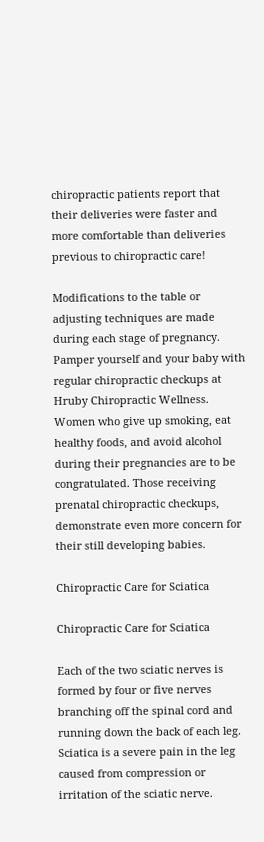chiropractic patients report that their deliveries were faster and more comfortable than deliveries previous to chiropractic care!

Modifications to the table or adjusting techniques are made during each stage of pregnancy. Pamper yourself and your baby with regular chiropractic checkups at Hruby Chiropractic Wellness. Women who give up smoking, eat healthy foods, and avoid alcohol during their pregnancies are to be congratulated. Those receiving prenatal chiropractic checkups, demonstrate even more concern for their still developing babies.

Chiropractic Care for Sciatica

Chiropractic Care for Sciatica

Each of the two sciatic nerves is formed by four or five nerves branching off the spinal cord and running down the back of each leg. Sciatica is a severe pain in the leg caused from compression or irritation of the sciatic nerve.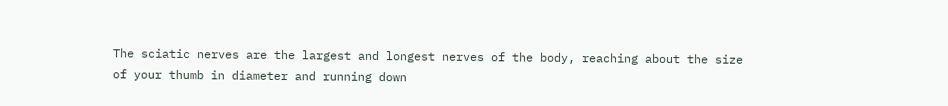The sciatic nerves are the largest and longest nerves of the body, reaching about the size of your thumb in diameter and running down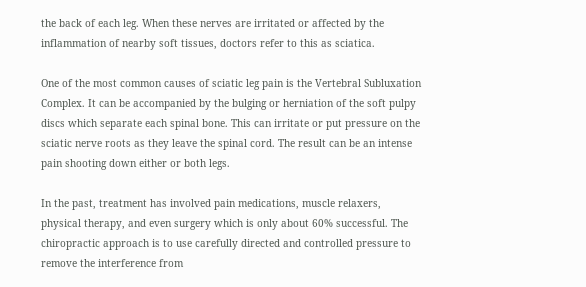the back of each leg. When these nerves are irritated or affected by the inflammation of nearby soft tissues, doctors refer to this as sciatica.

One of the most common causes of sciatic leg pain is the Vertebral Subluxation Complex. It can be accompanied by the bulging or herniation of the soft pulpy discs which separate each spinal bone. This can irritate or put pressure on the sciatic nerve roots as they leave the spinal cord. The result can be an intense pain shooting down either or both legs.

In the past, treatment has involved pain medications, muscle relaxers, physical therapy, and even surgery which is only about 60% successful. The chiropractic approach is to use carefully directed and controlled pressure to remove the interference from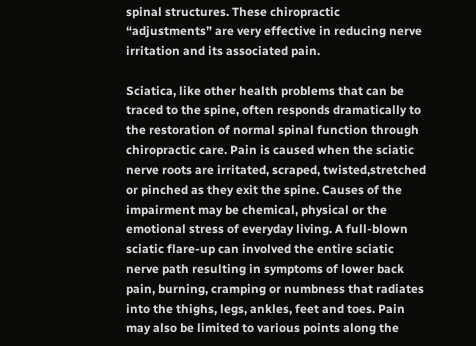spinal structures. These chiropractic “adjustments” are very effective in reducing nerve irritation and its associated pain.

Sciatica, like other health problems that can be traced to the spine, often responds dramatically to the restoration of normal spinal function through chiropractic care. Pain is caused when the sciatic nerve roots are irritated, scraped, twisted,stretched or pinched as they exit the spine. Causes of the impairment may be chemical, physical or the emotional stress of everyday living. A full-blown sciatic flare-up can involved the entire sciatic nerve path resulting in symptoms of lower back pain, burning, cramping or numbness that radiates into the thighs, legs, ankles, feet and toes. Pain may also be limited to various points along the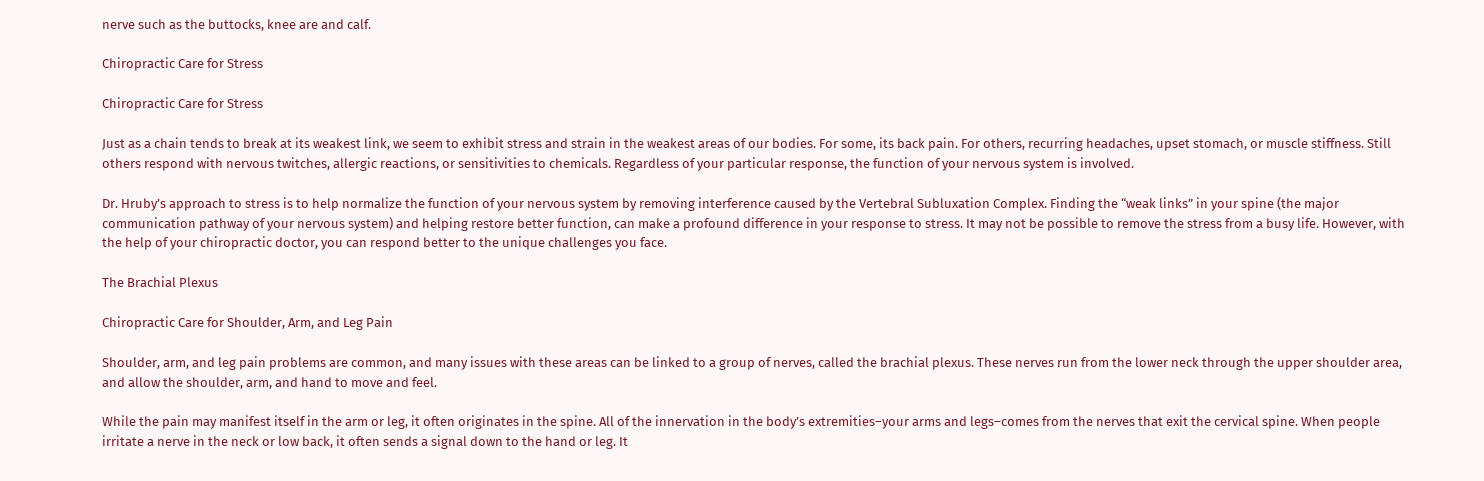nerve such as the buttocks, knee are and calf.

Chiropractic Care for Stress

Chiropractic Care for Stress

Just as a chain tends to break at its weakest link, we seem to exhibit stress and strain in the weakest areas of our bodies. For some, its back pain. For others, recurring headaches, upset stomach, or muscle stiffness. Still others respond with nervous twitches, allergic reactions, or sensitivities to chemicals. Regardless of your particular response, the function of your nervous system is involved.

Dr. Hruby’s approach to stress is to help normalize the function of your nervous system by removing interference caused by the Vertebral Subluxation Complex. Finding the “weak links” in your spine (the major communication pathway of your nervous system) and helping restore better function, can make a profound difference in your response to stress. It may not be possible to remove the stress from a busy life. However, with the help of your chiropractic doctor, you can respond better to the unique challenges you face.

The Brachial Plexus

Chiropractic Care for Shoulder, Arm, and Leg Pain

Shoulder, arm, and leg pain problems are common, and many issues with these areas can be linked to a group of nerves, called the brachial plexus. These nerves run from the lower neck through the upper shoulder area, and allow the shoulder, arm, and hand to move and feel.

While the pain may manifest itself in the arm or leg, it often originates in the spine. All of the innervation in the body’s extremities–your arms and legs–comes from the nerves that exit the cervical spine. When people irritate a nerve in the neck or low back, it often sends a signal down to the hand or leg. It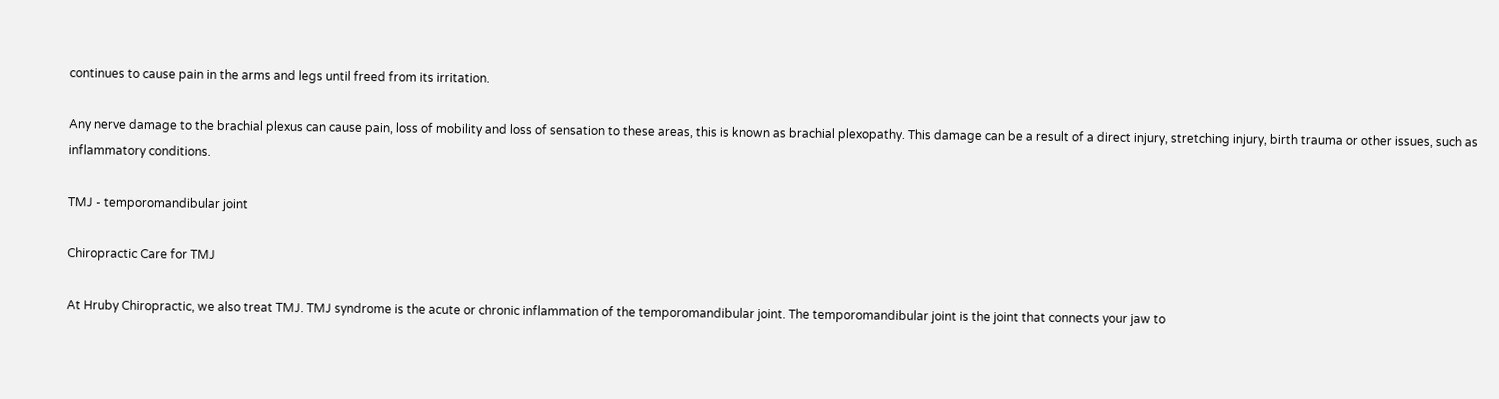continues to cause pain in the arms and legs until freed from its irritation.

Any nerve damage to the brachial plexus can cause pain, loss of mobility and loss of sensation to these areas, this is known as brachial plexopathy. This damage can be a result of a direct injury, stretching injury, birth trauma or other issues, such as inflammatory conditions.

TMJ - temporomandibular joint

Chiropractic Care for TMJ

At Hruby Chiropractic, we also treat TMJ. TMJ syndrome is the acute or chronic inflammation of the temporomandibular joint. The temporomandibular joint is the joint that connects your jaw to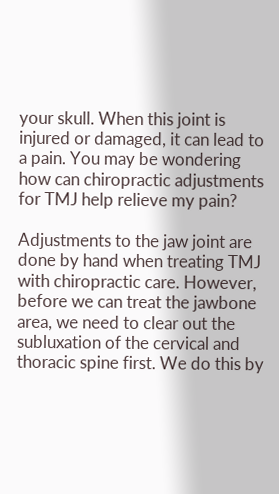your skull. When this joint is injured or damaged, it can lead to a pain. You may be wondering how can chiropractic adjustments for TMJ help relieve my pain?

Adjustments to the jaw joint are done by hand when treating TMJ with chiropractic care. However, before we can treat the jawbone area, we need to clear out the subluxation of the cervical and thoracic spine first. We do this by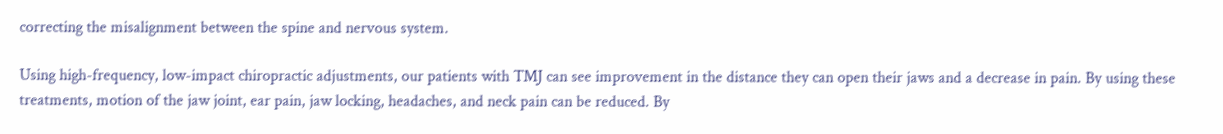correcting the misalignment between the spine and nervous system.

Using high-frequency, low-impact chiropractic adjustments, our patients with TMJ can see improvement in the distance they can open their jaws and a decrease in pain. By using these treatments, motion of the jaw joint, ear pain, jaw locking, headaches, and neck pain can be reduced. By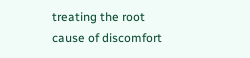treating the root cause of discomfort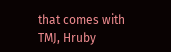that comes with TMJ, Hruby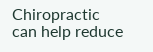Chiropractic can help reduce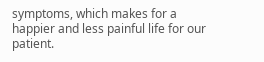symptoms, which makes for a happier and less painful life for our patient.